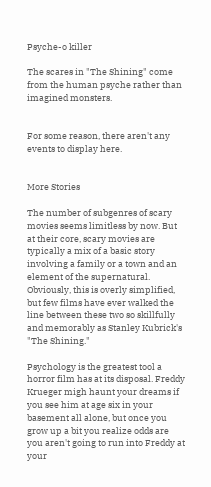Psyche-o killer

The scares in "The Shining" come from the human psyche rather than imagined monsters.


For some reason, there aren't any events to display here.


More Stories

The number of subgenres of scary movies seems limitless by now. But at their core, scary movies are typically a mix of a basic story involving a family or a town and an element of the supernatural. Obviously, this is overly simplified, but few films have ever walked the line between these two so skillfully and memorably as Stanley Kubrick's "The Shining."

Psychology is the greatest tool a horror film has at its disposal. Freddy Krueger migh haunt your dreams if you see him at age six in your basement all alone, but once you grow up a bit you realize odds are you aren't going to run into Freddy at your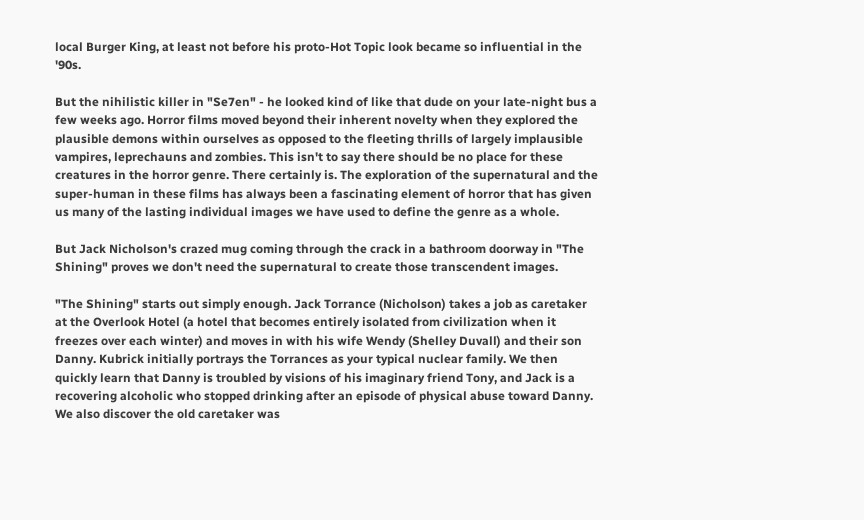local Burger King, at least not before his proto-Hot Topic look became so influential in the '90s.

But the nihilistic killer in "Se7en" - he looked kind of like that dude on your late-night bus a few weeks ago. Horror films moved beyond their inherent novelty when they explored the plausible demons within ourselves as opposed to the fleeting thrills of largely implausible vampires, leprechauns and zombies. This isn't to say there should be no place for these creatures in the horror genre. There certainly is. The exploration of the supernatural and the super-human in these films has always been a fascinating element of horror that has given us many of the lasting individual images we have used to define the genre as a whole.

But Jack Nicholson's crazed mug coming through the crack in a bathroom doorway in "The Shining" proves we don't need the supernatural to create those transcendent images.

"The Shining" starts out simply enough. Jack Torrance (Nicholson) takes a job as caretaker at the Overlook Hotel (a hotel that becomes entirely isolated from civilization when it freezes over each winter) and moves in with his wife Wendy (Shelley Duvall) and their son Danny. Kubrick initially portrays the Torrances as your typical nuclear family. We then quickly learn that Danny is troubled by visions of his imaginary friend Tony, and Jack is a recovering alcoholic who stopped drinking after an episode of physical abuse toward Danny. We also discover the old caretaker was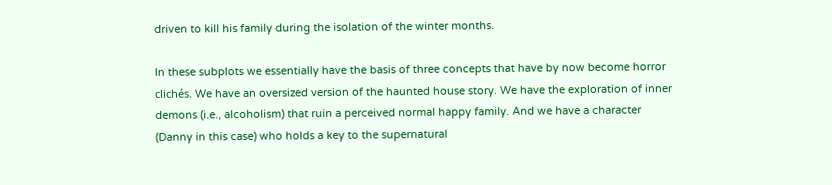driven to kill his family during the isolation of the winter months.

In these subplots we essentially have the basis of three concepts that have by now become horror clichés. We have an oversized version of the haunted house story. We have the exploration of inner demons (i.e., alcoholism) that ruin a perceived normal happy family. And we have a character (Danny in this case) who holds a key to the supernatural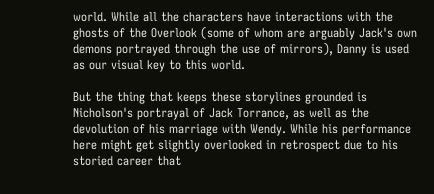world. While all the characters have interactions with the ghosts of the Overlook (some of whom are arguably Jack's own demons portrayed through the use of mirrors), Danny is used as our visual key to this world.

But the thing that keeps these storylines grounded is Nicholson's portrayal of Jack Torrance, as well as the devolution of his marriage with Wendy. While his performance here might get slightly overlooked in retrospect due to his storied career that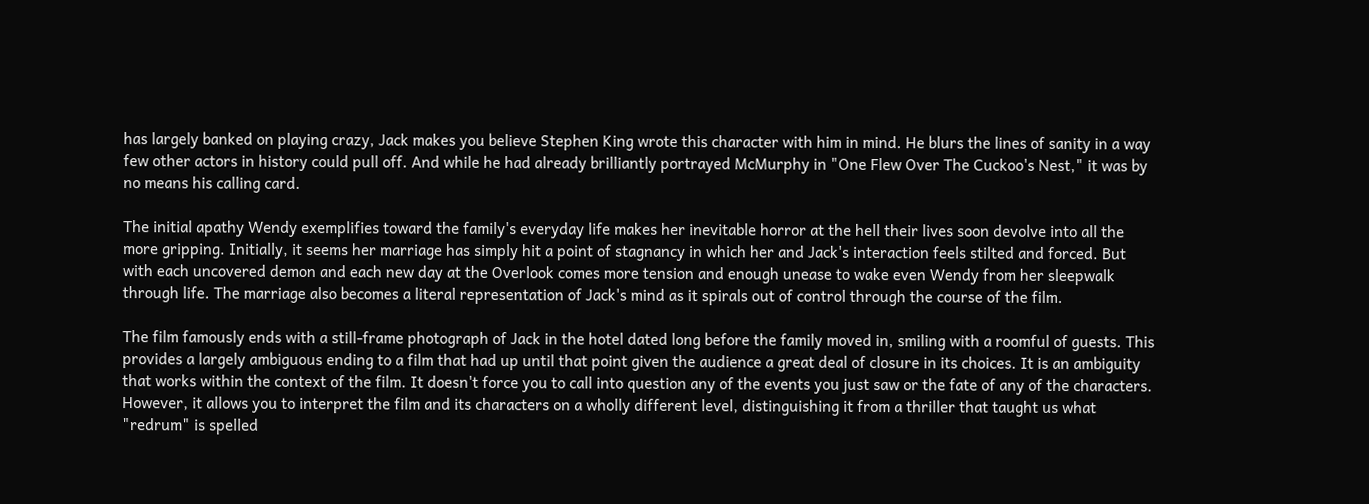has largely banked on playing crazy, Jack makes you believe Stephen King wrote this character with him in mind. He blurs the lines of sanity in a way few other actors in history could pull off. And while he had already brilliantly portrayed McMurphy in "One Flew Over The Cuckoo's Nest," it was by no means his calling card.

The initial apathy Wendy exemplifies toward the family's everyday life makes her inevitable horror at the hell their lives soon devolve into all the more gripping. Initially, it seems her marriage has simply hit a point of stagnancy in which her and Jack's interaction feels stilted and forced. But with each uncovered demon and each new day at the Overlook comes more tension and enough unease to wake even Wendy from her sleepwalk through life. The marriage also becomes a literal representation of Jack's mind as it spirals out of control through the course of the film.

The film famously ends with a still-frame photograph of Jack in the hotel dated long before the family moved in, smiling with a roomful of guests. This provides a largely ambiguous ending to a film that had up until that point given the audience a great deal of closure in its choices. It is an ambiguity that works within the context of the film. It doesn't force you to call into question any of the events you just saw or the fate of any of the characters. However, it allows you to interpret the film and its characters on a wholly different level, distinguishing it from a thriller that taught us what "redrum" is spelled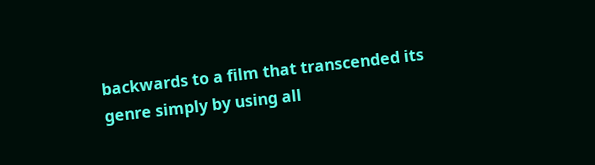backwards to a film that transcended its genre simply by using all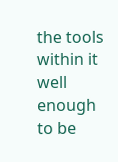the tools within it well enough to be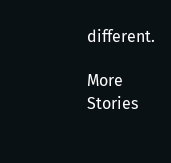different.

More Stories